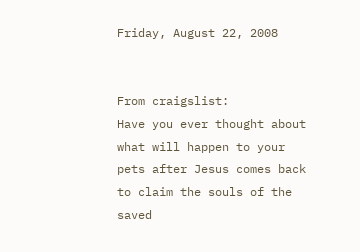Friday, August 22, 2008


From craigslist:
Have you ever thought about what will happen to your pets after Jesus comes back to claim the souls of the saved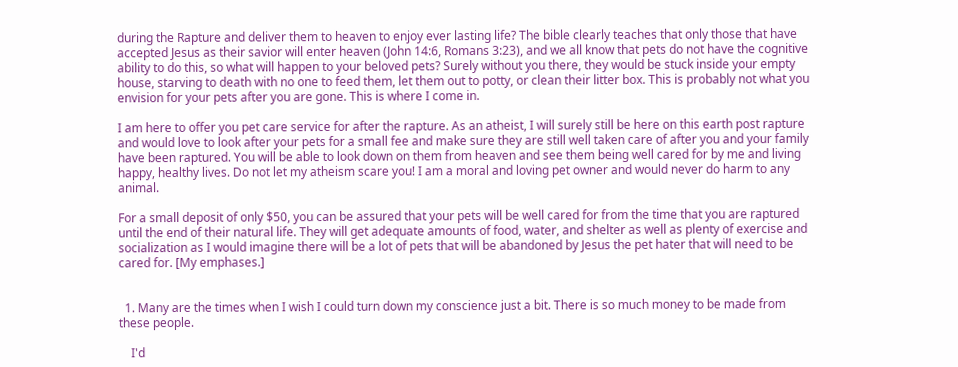during the Rapture and deliver them to heaven to enjoy ever lasting life? The bible clearly teaches that only those that have accepted Jesus as their savior will enter heaven (John 14:6, Romans 3:23), and we all know that pets do not have the cognitive ability to do this, so what will happen to your beloved pets? Surely without you there, they would be stuck inside your empty house, starving to death with no one to feed them, let them out to potty, or clean their litter box. This is probably not what you envision for your pets after you are gone. This is where I come in.

I am here to offer you pet care service for after the rapture. As an atheist, I will surely still be here on this earth post rapture and would love to look after your pets for a small fee and make sure they are still well taken care of after you and your family have been raptured. You will be able to look down on them from heaven and see them being well cared for by me and living happy, healthy lives. Do not let my atheism scare you! I am a moral and loving pet owner and would never do harm to any animal.

For a small deposit of only $50, you can be assured that your pets will be well cared for from the time that you are raptured until the end of their natural life. They will get adequate amounts of food, water, and shelter as well as plenty of exercise and socialization as I would imagine there will be a lot of pets that will be abandoned by Jesus the pet hater that will need to be cared for. [My emphases.]


  1. Many are the times when I wish I could turn down my conscience just a bit. There is so much money to be made from these people.

    I'd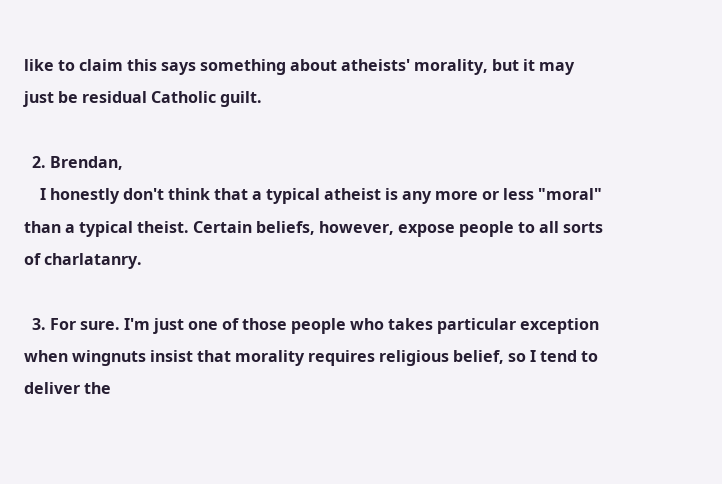like to claim this says something about atheists' morality, but it may just be residual Catholic guilt.

  2. Brendan,
    I honestly don't think that a typical atheist is any more or less "moral" than a typical theist. Certain beliefs, however, expose people to all sorts of charlatanry.

  3. For sure. I'm just one of those people who takes particular exception when wingnuts insist that morality requires religious belief, so I tend to deliver the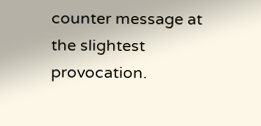counter message at the slightest provocation.